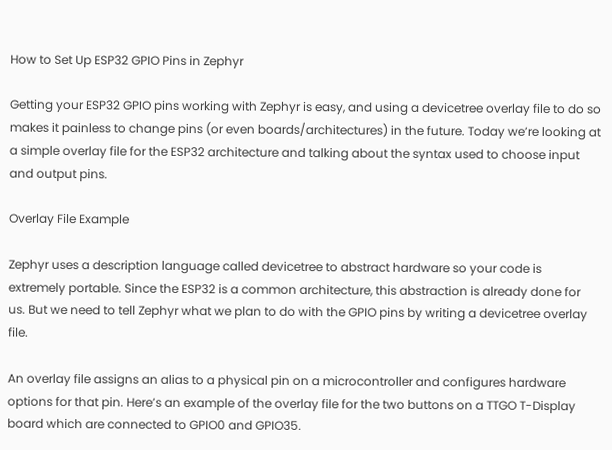How to Set Up ESP32 GPIO Pins in Zephyr

Getting your ESP32 GPIO pins working with Zephyr is easy, and using a devicetree overlay file to do so makes it painless to change pins (or even boards/architectures) in the future. Today we’re looking at a simple overlay file for the ESP32 architecture and talking about the syntax used to choose input and output pins.

Overlay File Example

Zephyr uses a description language called devicetree to abstract hardware so your code is extremely portable. Since the ESP32 is a common architecture, this abstraction is already done for us. But we need to tell Zephyr what we plan to do with the GPIO pins by writing a devicetree overlay file.

An overlay file assigns an alias to a physical pin on a microcontroller and configures hardware options for that pin. Here’s an example of the overlay file for the two buttons on a TTGO T-Display board which are connected to GPIO0 and GPIO35.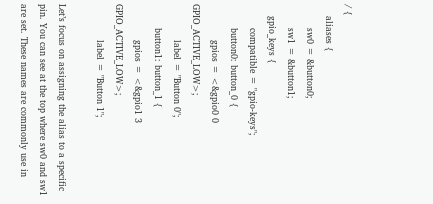/ {
    aliases {
        sw0 = &button0;
        sw1 = &button1;
    gpio_keys {
        compatible = "gpio-keys";
        button0: button_0 {
            gpios = <&gpio0 0 GPIO_ACTIVE_LOW>;
            label = "Button 0";
        button1: button_1 {
            gpios = <&gpio1 3 GPIO_ACTIVE_LOW>;
            label = "Button 1";

Let’s focus on assigning the alias to a specific pin. You can see at the top where sw0 and sw1 are set. These names are commonly use in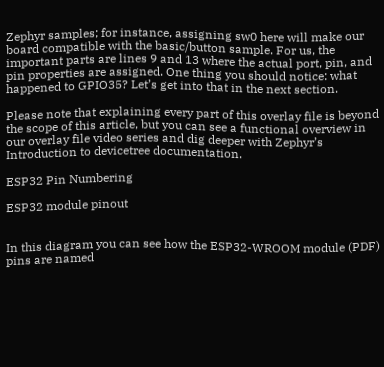Zephyr samples; for instance, assigning sw0 here will make our board compatible with the basic/button sample. For us, the important parts are lines 9 and 13 where the actual port, pin, and pin properties are assigned. One thing you should notice: what happened to GPIO35? Let’s get into that in the next section.

Please note that explaining every part of this overlay file is beyond the scope of this article, but you can see a functional overview in our overlay file video series and dig deeper with Zephyr’s Introduction to devicetree documentation.

ESP32 Pin Numbering

ESP32 module pinout


In this diagram you can see how the ESP32-WROOM module (PDF) pins are named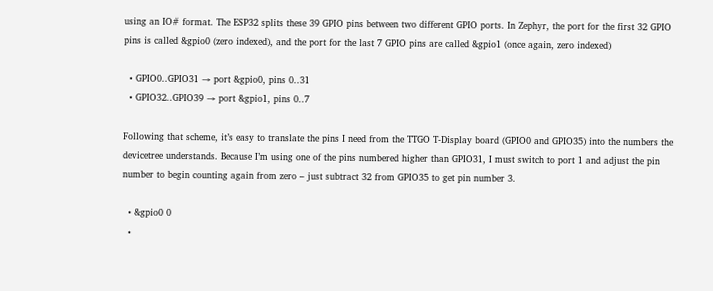using an IO# format. The ESP32 splits these 39 GPIO pins between two different GPIO ports. In Zephyr, the port for the first 32 GPIO pins is called &gpio0 (zero indexed), and the port for the last 7 GPIO pins are called &gpio1 (once again, zero indexed)

  • GPIO0..GPIO31 → port &gpio0, pins 0..31
  • GPIO32..GPIO39 → port &gpio1, pins 0..7

Following that scheme, it’s easy to translate the pins I need from the TTGO T-Display board (GPIO0 and GPIO35) into the numbers the devicetree understands. Because I’m using one of the pins numbered higher than GPIO31, I must switch to port 1 and adjust the pin number to begin counting again from zero – just subtract 32 from GPIO35 to get pin number 3.

  • &gpio0 0
  •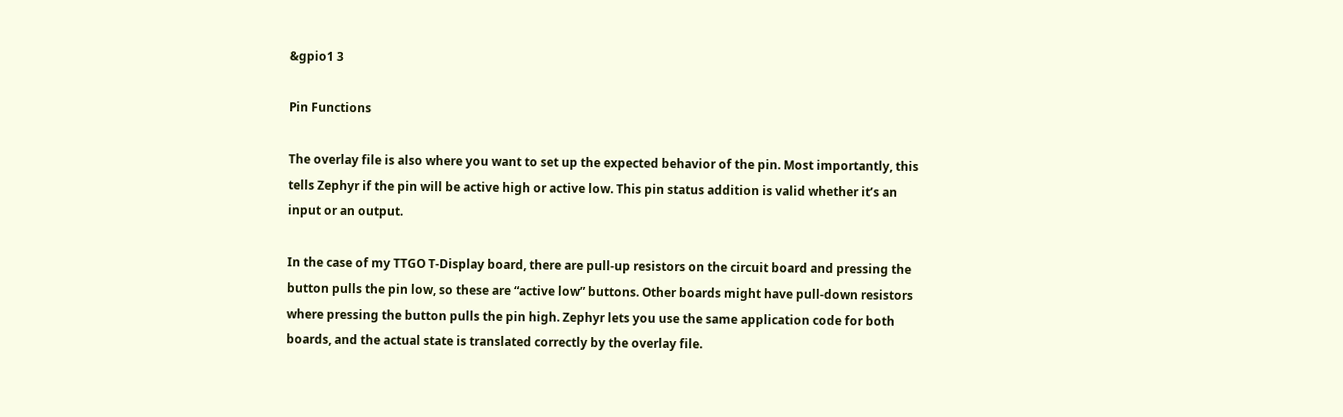&gpio1 3

Pin Functions

The overlay file is also where you want to set up the expected behavior of the pin. Most importantly, this tells Zephyr if the pin will be active high or active low. This pin status addition is valid whether it’s an input or an output.

In the case of my TTGO T-Display board, there are pull-up resistors on the circuit board and pressing the button pulls the pin low, so these are “active low” buttons. Other boards might have pull-down resistors where pressing the button pulls the pin high. Zephyr lets you use the same application code for both boards, and the actual state is translated correctly by the overlay file.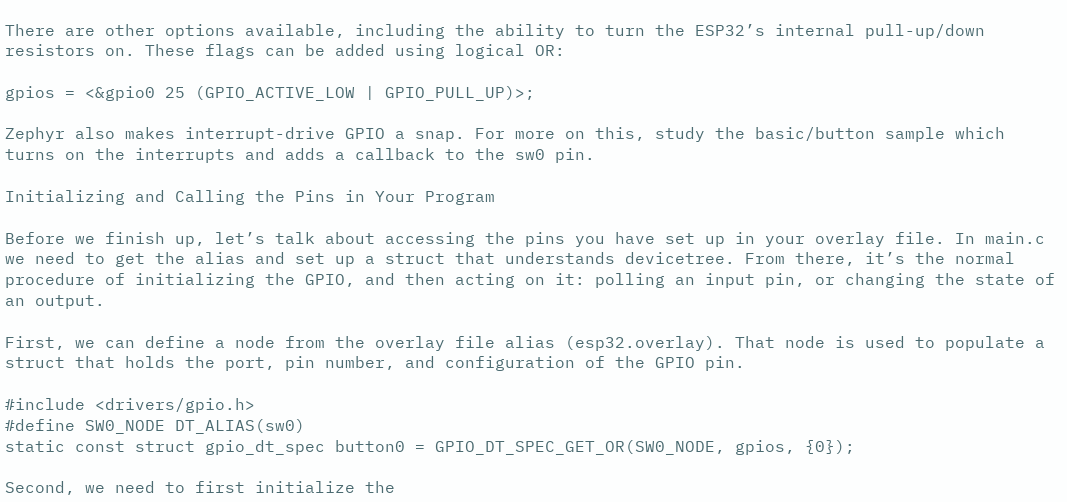There are other options available, including the ability to turn the ESP32’s internal pull-up/down resistors on. These flags can be added using logical OR:

gpios = <&gpio0 25 (GPIO_ACTIVE_LOW | GPIO_PULL_UP)>;

Zephyr also makes interrupt-drive GPIO a snap. For more on this, study the basic/button sample which turns on the interrupts and adds a callback to the sw0 pin.

Initializing and Calling the Pins in Your Program

Before we finish up, let’s talk about accessing the pins you have set up in your overlay file. In main.c we need to get the alias and set up a struct that understands devicetree. From there, it’s the normal procedure of initializing the GPIO, and then acting on it: polling an input pin, or changing the state of an output.

First, we can define a node from the overlay file alias (esp32.overlay). That node is used to populate a struct that holds the port, pin number, and configuration of the GPIO pin.

#include <drivers/gpio.h>
#define SW0_NODE DT_ALIAS(sw0)
static const struct gpio_dt_spec button0 = GPIO_DT_SPEC_GET_OR(SW0_NODE, gpios, {0});

Second, we need to first initialize the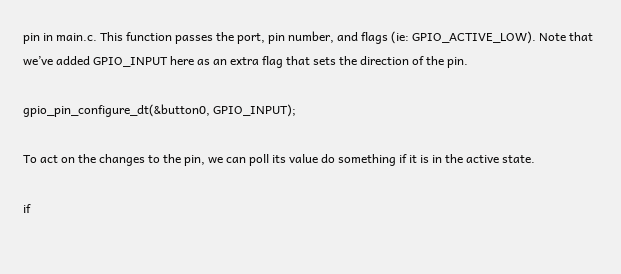pin in main.c. This function passes the port, pin number, and flags (ie: GPIO_ACTIVE_LOW). Note that we’ve added GPIO_INPUT here as an extra flag that sets the direction of the pin.

gpio_pin_configure_dt(&button0, GPIO_INPUT);

To act on the changes to the pin, we can poll its value do something if it is in the active state.

if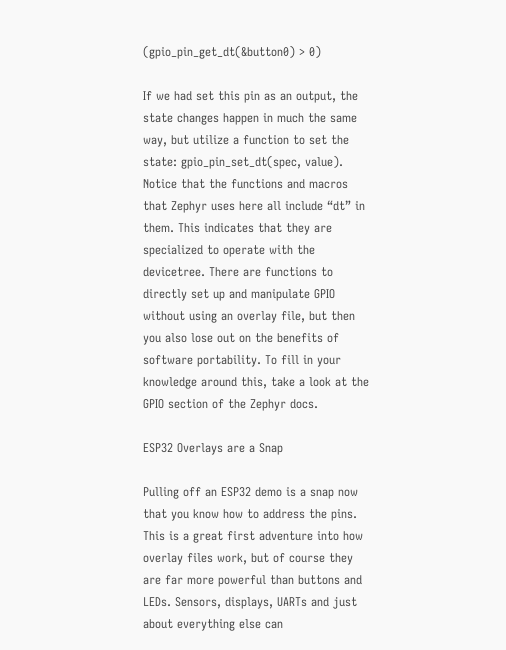(gpio_pin_get_dt(&button0) > 0)

If we had set this pin as an output, the state changes happen in much the same way, but utilize a function to set the state: gpio_pin_set_dt(spec, value). Notice that the functions and macros that Zephyr uses here all include “dt” in them. This indicates that they are specialized to operate with the devicetree. There are functions to directly set up and manipulate GPIO without using an overlay file, but then you also lose out on the benefits of software portability. To fill in your knowledge around this, take a look at the GPIO section of the Zephyr docs.

ESP32 Overlays are a Snap

Pulling off an ESP32 demo is a snap now that you know how to address the pins. This is a great first adventure into how overlay files work, but of course they are far more powerful than buttons and LEDs. Sensors, displays, UARTs and just about everything else can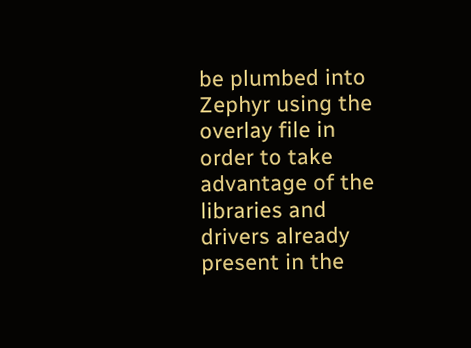be plumbed into Zephyr using the overlay file in order to take advantage of the libraries and drivers already present in the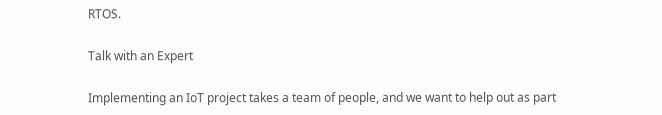RTOS.

Talk with an Expert

Implementing an IoT project takes a team of people, and we want to help out as part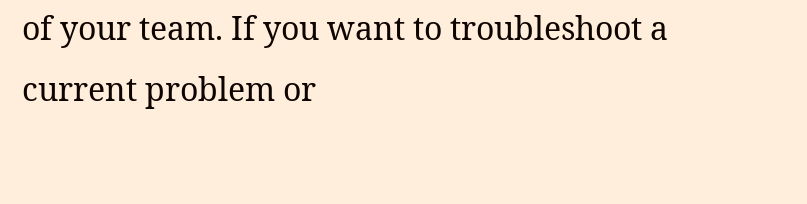of your team. If you want to troubleshoot a current problem or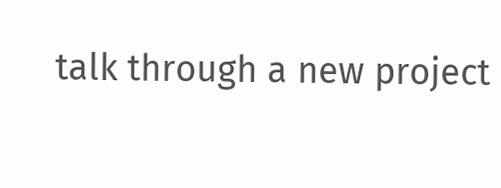talk through a new project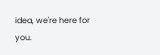idea, we're here for you.